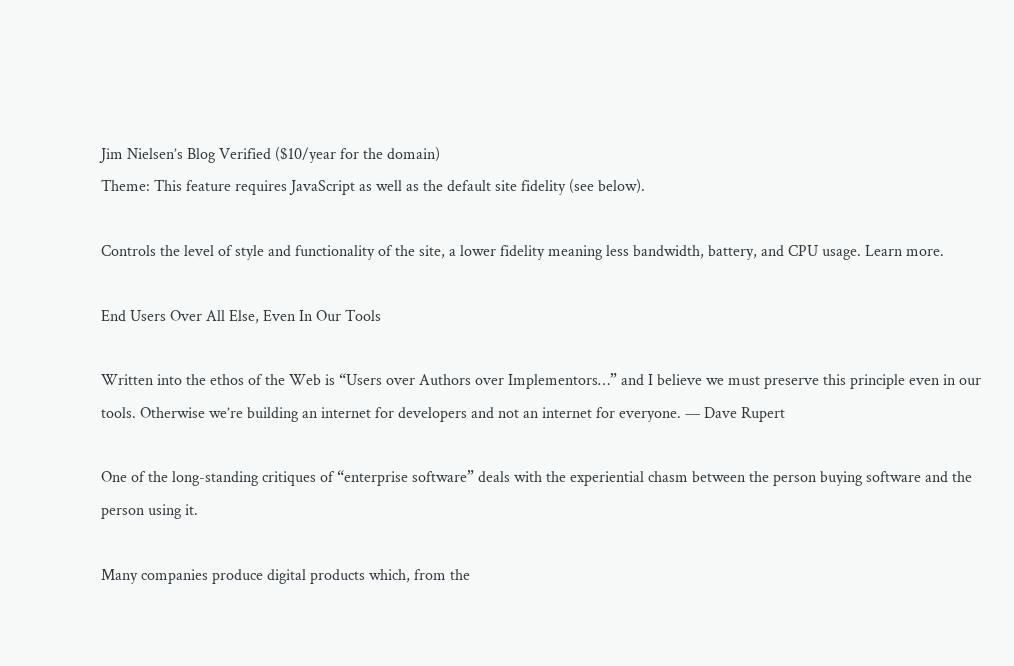Jim Nielsen’s Blog Verified ($10/year for the domain)
Theme: This feature requires JavaScript as well as the default site fidelity (see below).

Controls the level of style and functionality of the site, a lower fidelity meaning less bandwidth, battery, and CPU usage. Learn more.

End Users Over All Else, Even In Our Tools

Written into the ethos of the Web is “Users over Authors over Implementors…” and I believe we must preserve this principle even in our tools. Otherwise we’re building an internet for developers and not an internet for everyone. — Dave Rupert

One of the long-standing critiques of “enterprise software” deals with the experiential chasm between the person buying software and the person using it.

Many companies produce digital products which, from the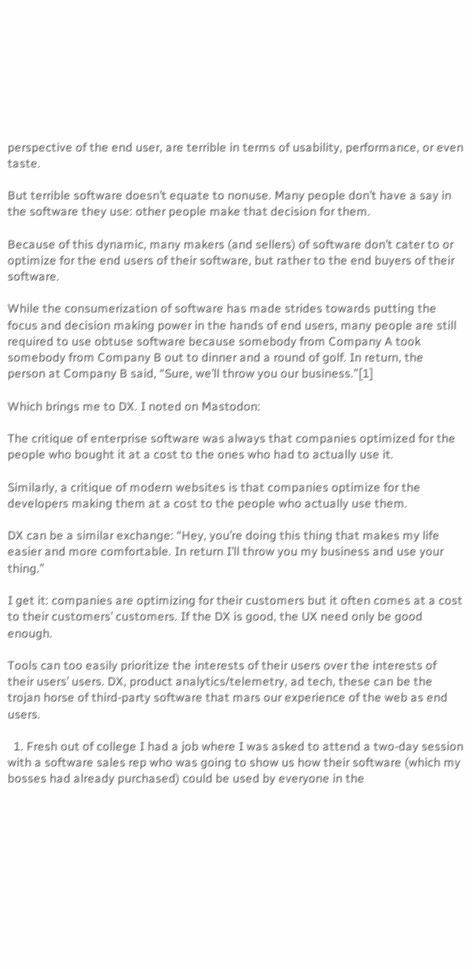perspective of the end user, are terrible in terms of usability, performance, or even taste.

But terrible software doesn’t equate to nonuse. Many people don’t have a say in the software they use: other people make that decision for them.

Because of this dynamic, many makers (and sellers) of software don’t cater to or optimize for the end users of their software, but rather to the end buyers of their software.

While the consumerization of software has made strides towards putting the focus and decision making power in the hands of end users, many people are still required to use obtuse software because somebody from Company A took somebody from Company B out to dinner and a round of golf. In return, the person at Company B said, “Sure, we’ll throw you our business.”[1]

Which brings me to DX. I noted on Mastodon:

The critique of enterprise software was always that companies optimized for the people who bought it at a cost to the ones who had to actually use it.

Similarly, a critique of modern websites is that companies optimize for the developers making them at a cost to the people who actually use them.

DX can be a similar exchange: “Hey, you’re doing this thing that makes my life easier and more comfortable. In return I’ll throw you my business and use your thing.”

I get it: companies are optimizing for their customers but it often comes at a cost to their customers’ customers. If the DX is good, the UX need only be good enough.

Tools can too easily prioritize the interests of their users over the interests of their users’ users. DX, product analytics/telemetry, ad tech, these can be the trojan horse of third-party software that mars our experience of the web as end users.

  1. Fresh out of college I had a job where I was asked to attend a two-day session with a software sales rep who was going to show us how their software (which my bosses had already purchased) could be used by everyone in the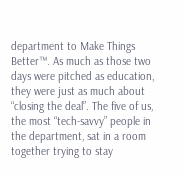department to Make Things Better™. As much as those two days were pitched as education, they were just as much about “closing the deal”. The five of us, the most “tech-savvy” people in the department, sat in a room together trying to stay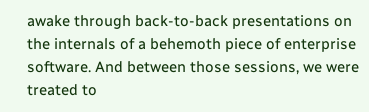awake through back-to-back presentations on the internals of a behemoth piece of enterprise software. And between those sessions, we were treated to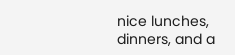nice lunches, dinners, and a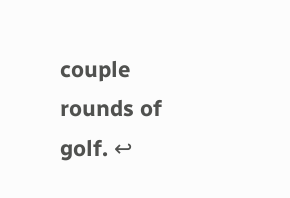couple rounds of golf. ↩